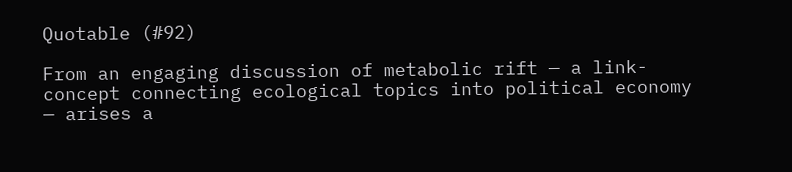Quotable (#92)

From an engaging discussion of metabolic rift — a link-concept connecting ecological topics into political economy — arises a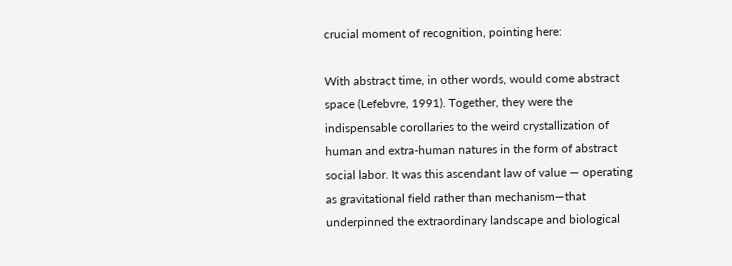crucial moment of recognition, pointing here:

With abstract time, in other words, would come abstract space (Lefebvre, 1991). Together, they were the indispensable corollaries to the weird crystallization of human and extra-human natures in the form of abstract social labor. It was this ascendant law of value — operating as gravitational field rather than mechanism—that underpinned the extraordinary landscape and biological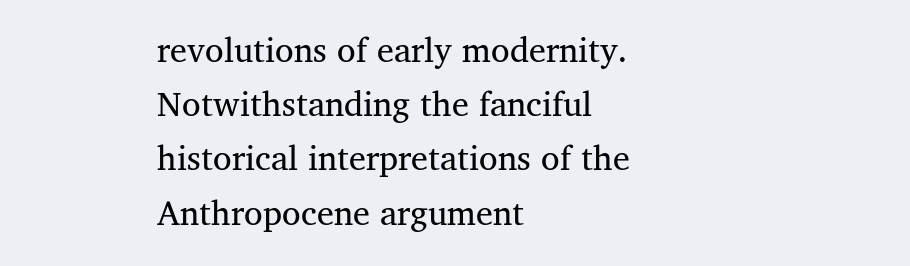revolutions of early modernity. Notwithstanding the fanciful historical interpretations of the Anthropocene argument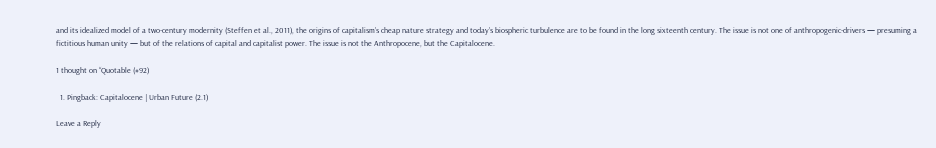and its idealized model of a two-century modernity (Steffen et al., 2011), the origins of capitalism’s cheap nature strategy and today’s biospheric turbulence are to be found in the long sixteenth century. The issue is not one of anthropogenic-drivers — presuming a fictitious human unity — but of the relations of capital and capitalist power. The issue is not the Anthropocene, but the Capitalocene.

1 thought on “Quotable (#92)

  1. Pingback: Capitalocene | Urban Future (2.1)

Leave a Reply